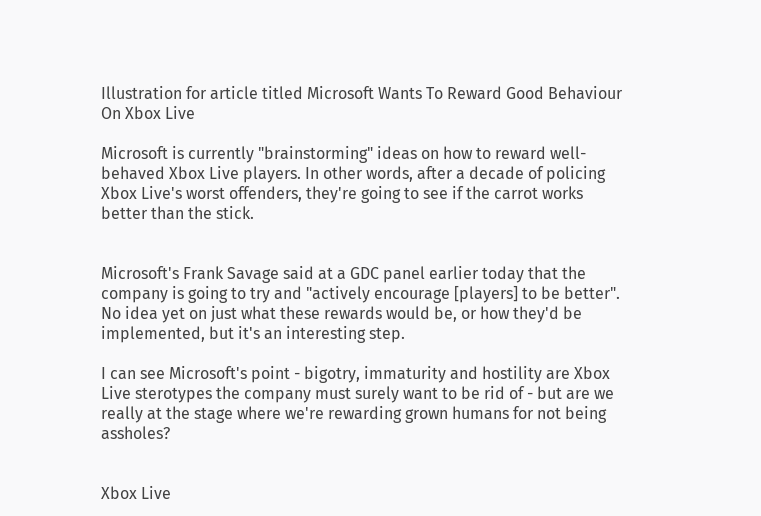Illustration for article titled Microsoft Wants To Reward Good Behaviour On Xbox Live

Microsoft is currently "brainstorming" ideas on how to reward well-behaved Xbox Live players. In other words, after a decade of policing Xbox Live's worst offenders, they're going to see if the carrot works better than the stick.


Microsoft's Frank Savage said at a GDC panel earlier today that the company is going to try and "actively encourage [players] to be better". No idea yet on just what these rewards would be, or how they'd be implemented, but it's an interesting step.

I can see Microsoft's point - bigotry, immaturity and hostility are Xbox Live sterotypes the company must surely want to be rid of - but are we really at the stage where we're rewarding grown humans for not being assholes?


Xbox Live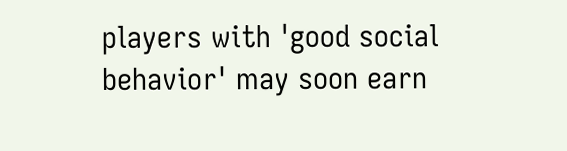players with 'good social behavior' may soon earn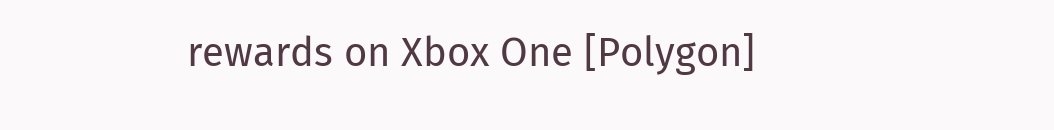rewards on Xbox One [Polygon]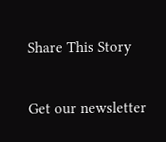Share This Story

Get our newsletter